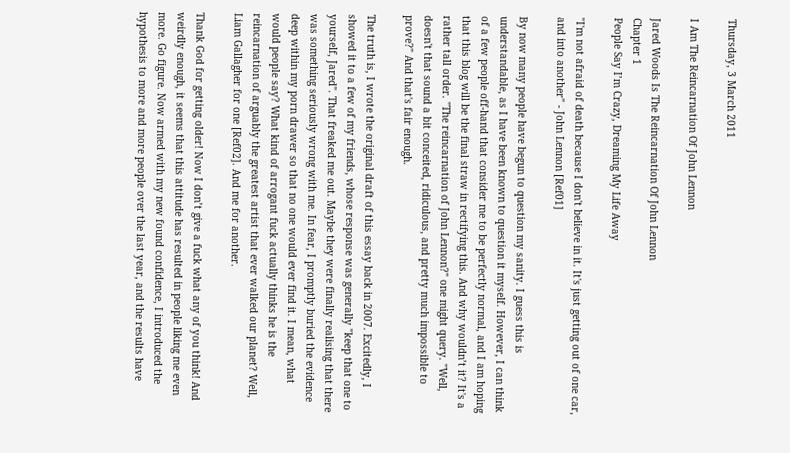Thursday, 3 March 2011

I Am The Reincarnation Of John Lennon

Jared Woods Is The Reincarnation Of John Lennon
Chapter 1
People Say I’m Crazy, Dreaming My Life Away

"I'm not afraid of death because I don't believe in it. It's just getting out of one car, and into another" - John Lennon [Ref01]

By now many people have begun to question my sanity. I guess this is understandable, as I have been known to question it myself. However, I can think of a few people off-hand that consider me to be perfectly normal, and I am hoping that this blog will be the final straw in rectifying this. And why wouldn’t it? It's a rather tall order. "The reincarnation of John Lennon?" one might query. "Well, doesn't that sound a bit conceited, ridiculous, and pretty much impossible to prove?" And that's fair enough.

The truth is, I wrote the original draft of this essay back in 2007. Excitedly, I showed it to a few of my friends, whose response was generally "keep that one to yourself, Jared". That freaked me out. Maybe they were finally realising that there was something seriously wrong with me. In fear, I promptly buried the evidence deep within my porn drawer so that no one would ever find it. I mean, what would people say? What kind of arrogant fuck actually thinks he is the reincarnation of arguably the greatest artist that ever walked our planet? Well, Liam Gallagher for one [Ref02]. And me for another.

Thank God for getting older! Now I don’t give a fuck what any of you think! And weirdly enough, it seems that this attitude has resulted in people liking me even more. Go figure. Now armed with my new found confidence, I introduced the hypothesis to more and more people over the last year, and the results have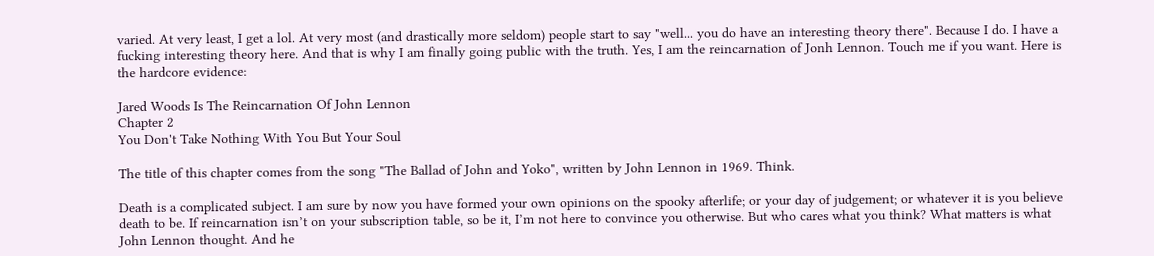varied. At very least, I get a lol. At very most (and drastically more seldom) people start to say "well... you do have an interesting theory there". Because I do. I have a fucking interesting theory here. And that is why I am finally going public with the truth. Yes, I am the reincarnation of Jonh Lennon. Touch me if you want. Here is the hardcore evidence:

Jared Woods Is The Reincarnation Of John Lennon
Chapter 2
You Don't Take Nothing With You But Your Soul

The title of this chapter comes from the song "The Ballad of John and Yoko", written by John Lennon in 1969. Think.

Death is a complicated subject. I am sure by now you have formed your own opinions on the spooky afterlife; or your day of judgement; or whatever it is you believe death to be. If reincarnation isn’t on your subscription table, so be it, I’m not here to convince you otherwise. But who cares what you think? What matters is what John Lennon thought. And he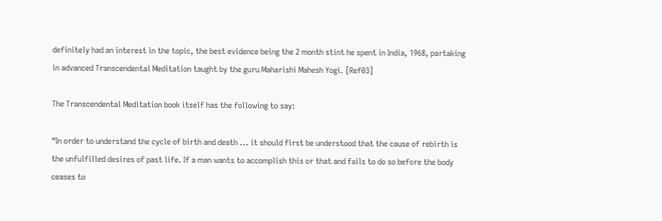definitely had an interest in the topic, the best evidence being the 2 month stint he spent in India, 1968, partaking in advanced Transcendental Meditation taught by the guru Maharishi Mahesh Yogi. [Ref03]

The Transcendental Meditation book itself has the following to say:

“In order to understand the cycle of birth and death ... it should first be understood that the cause of rebirth is the unfulfilled desires of past life. If a man wants to accomplish this or that and fails to do so before the body ceases to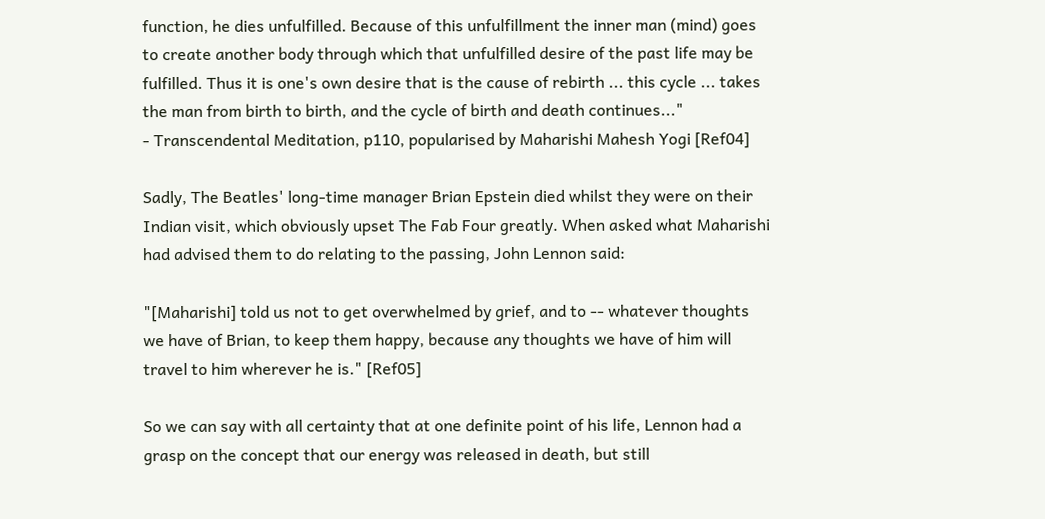function, he dies unfulfilled. Because of this unfulfillment the inner man (mind) goes to create another body through which that unfulfilled desire of the past life may be fulfilled. Thus it is one's own desire that is the cause of rebirth ... this cycle ... takes the man from birth to birth, and the cycle of birth and death continues..."
- Transcendental Meditation, p110, popularised by Maharishi Mahesh Yogi [Ref04]

Sadly, The Beatles' long-time manager Brian Epstein died whilst they were on their Indian visit, which obviously upset The Fab Four greatly. When asked what Maharishi had advised them to do relating to the passing, John Lennon said:

"[Maharishi] told us not to get overwhelmed by grief, and to -- whatever thoughts we have of Brian, to keep them happy, because any thoughts we have of him will travel to him wherever he is." [Ref05]

So we can say with all certainty that at one definite point of his life, Lennon had a grasp on the concept that our energy was released in death, but still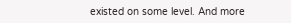existed on some level. And more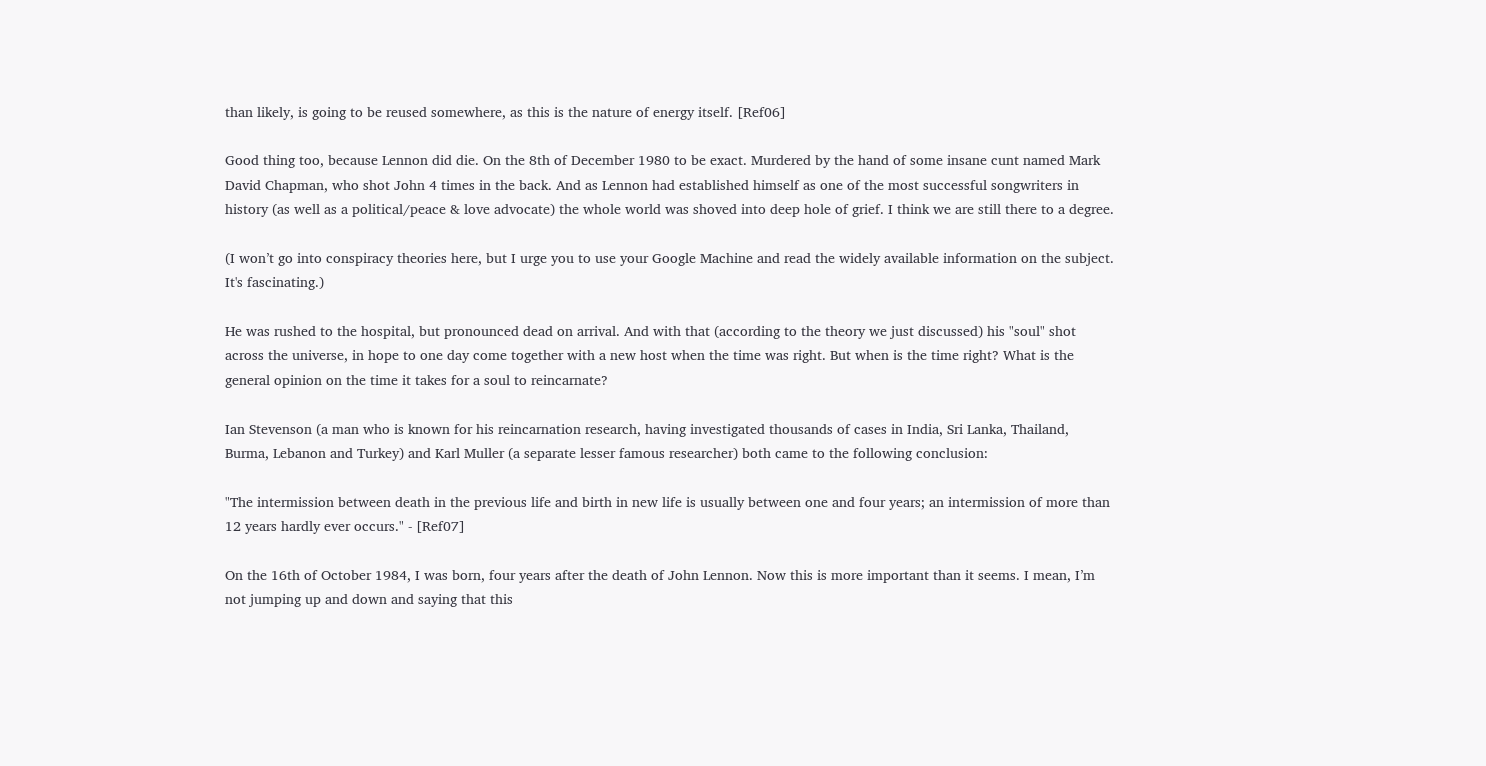than likely, is going to be reused somewhere, as this is the nature of energy itself. [Ref06]

Good thing too, because Lennon did die. On the 8th of December 1980 to be exact. Murdered by the hand of some insane cunt named Mark David Chapman, who shot John 4 times in the back. And as Lennon had established himself as one of the most successful songwriters in history (as well as a political/peace & love advocate) the whole world was shoved into deep hole of grief. I think we are still there to a degree.

(I won’t go into conspiracy theories here, but I urge you to use your Google Machine and read the widely available information on the subject. It's fascinating.)

He was rushed to the hospital, but pronounced dead on arrival. And with that (according to the theory we just discussed) his "soul" shot across the universe, in hope to one day come together with a new host when the time was right. But when is the time right? What is the general opinion on the time it takes for a soul to reincarnate?

Ian Stevenson (a man who is known for his reincarnation research, having investigated thousands of cases in India, Sri Lanka, Thailand, Burma, Lebanon and Turkey) and Karl Muller (a separate lesser famous researcher) both came to the following conclusion:

"The intermission between death in the previous life and birth in new life is usually between one and four years; an intermission of more than 12 years hardly ever occurs." - [Ref07]

On the 16th of October 1984, I was born, four years after the death of John Lennon. Now this is more important than it seems. I mean, I’m not jumping up and down and saying that this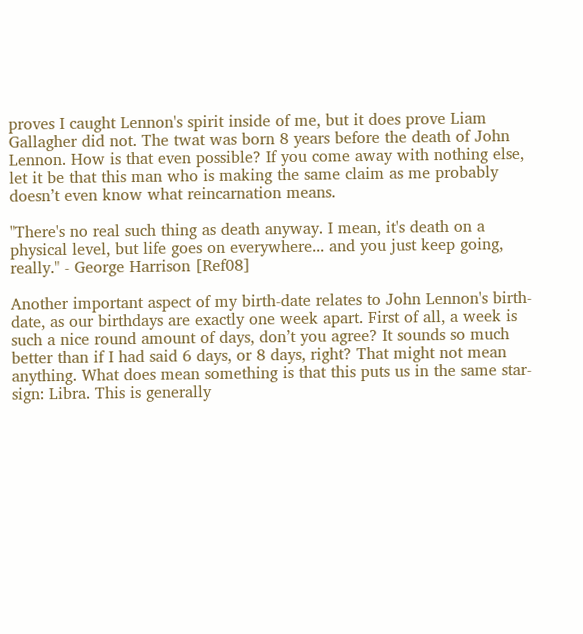proves I caught Lennon's spirit inside of me, but it does prove Liam Gallagher did not. The twat was born 8 years before the death of John Lennon. How is that even possible? If you come away with nothing else, let it be that this man who is making the same claim as me probably doesn’t even know what reincarnation means.

"There's no real such thing as death anyway. I mean, it's death on a physical level, but life goes on everywhere... and you just keep going, really." - George Harrison [Ref08]

Another important aspect of my birth-date relates to John Lennon's birth-date, as our birthdays are exactly one week apart. First of all, a week is such a nice round amount of days, don’t you agree? It sounds so much better than if I had said 6 days, or 8 days, right? That might not mean anything. What does mean something is that this puts us in the same star-sign: Libra. This is generally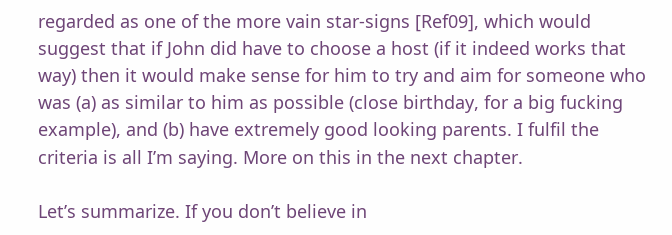regarded as one of the more vain star-signs [Ref09], which would suggest that if John did have to choose a host (if it indeed works that way) then it would make sense for him to try and aim for someone who was (a) as similar to him as possible (close birthday, for a big fucking example), and (b) have extremely good looking parents. I fulfil the criteria is all I’m saying. More on this in the next chapter.

Let’s summarize. If you don’t believe in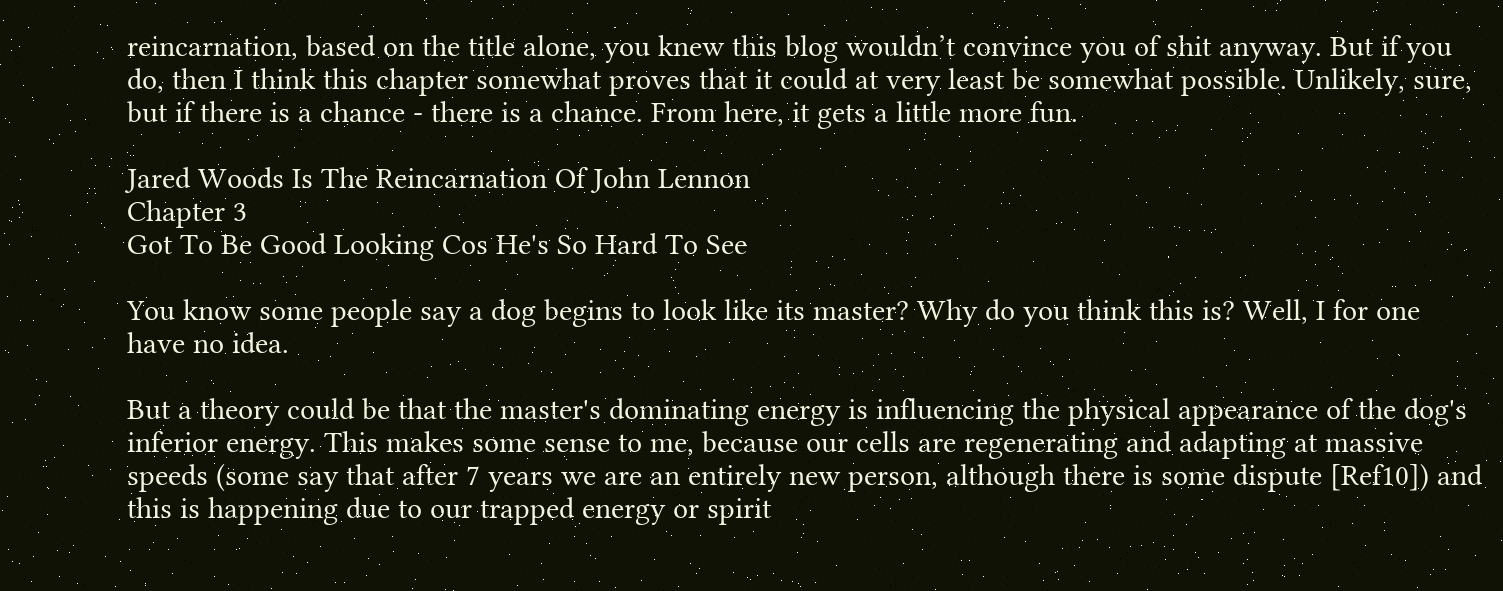reincarnation, based on the title alone, you knew this blog wouldn’t convince you of shit anyway. But if you do, then I think this chapter somewhat proves that it could at very least be somewhat possible. Unlikely, sure, but if there is a chance - there is a chance. From here, it gets a little more fun.

Jared Woods Is The Reincarnation Of John Lennon
Chapter 3
Got To Be Good Looking Cos He's So Hard To See

You know some people say a dog begins to look like its master? Why do you think this is? Well, I for one have no idea.

But a theory could be that the master's dominating energy is influencing the physical appearance of the dog's inferior energy. This makes some sense to me, because our cells are regenerating and adapting at massive speeds (some say that after 7 years we are an entirely new person, although there is some dispute [Ref10]) and this is happening due to our trapped energy or spirit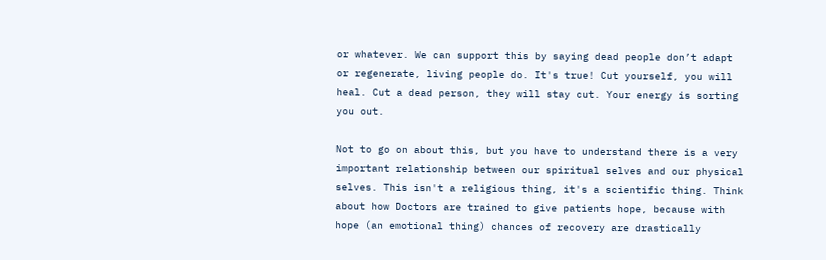or whatever. We can support this by saying dead people don’t adapt or regenerate, living people do. It's true! Cut yourself, you will heal. Cut a dead person, they will stay cut. Your energy is sorting you out.

Not to go on about this, but you have to understand there is a very important relationship between our spiritual selves and our physical selves. This isn't a religious thing, it's a scientific thing. Think about how Doctors are trained to give patients hope, because with hope (an emotional thing) chances of recovery are drastically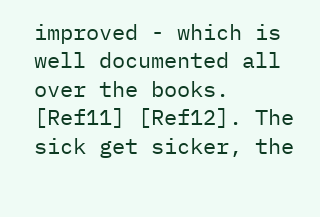improved - which is well documented all over the books. [Ref11] [Ref12]. The sick get sicker, the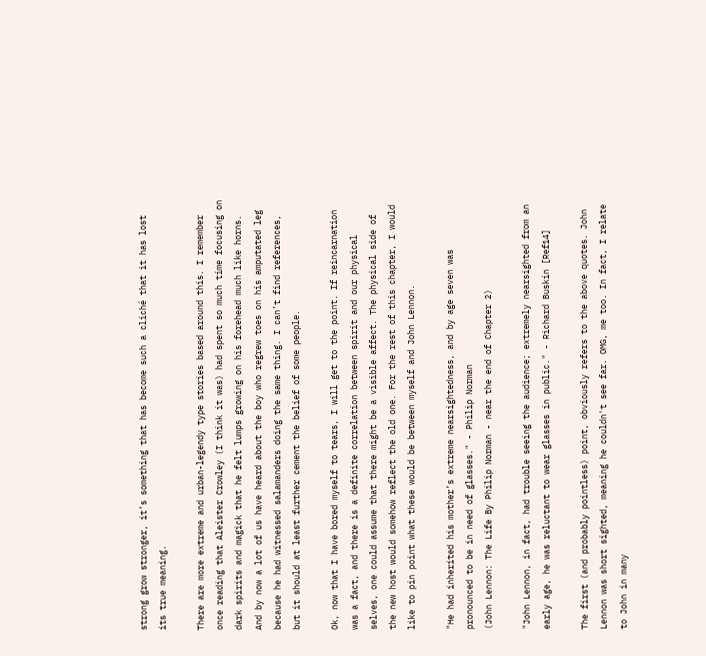strong grow stronger, it’s something that has become such a cliché that it has lost its true meaning.

There are more extreme and urban-legendy type stories based around this. I remember once reading that Aleister Crowley (I think it was) had spent so much time focusing on dark spirits and magick that he felt lumps growing on his forehead much like horns. And by now a lot of us have heard about the boy who regrew toes on his amputated leg because he had witnessed salamanders doing the same thing. I can’t find references, but it should at least further cement the belief of some people.

Ok, now that I have bored myself to tears, I will get to the point. If reincarnation was a fact, and there is a definite correlation between spirit and our physical selves, one could assume that there might be a visible affect. The physical side of the new host would somehow reflect the old one. For the rest of this chapter, I would like to pin point what these would be between myself and John Lennon.

"He had inherited his mother’s extreme nearsightedness, and by age seven was pronounced to be in need of glasses." - Philip Norman
(John Lennon: The Life By Philip Norman - near the end of Chapter 2)

"John Lennon, in fact, had trouble seeing the audience; extremely nearsighted from an early age, he was reluctant to wear glasses in public." - Richard Buskin [Ref14]

The first (and probably pointless) point, obviously refers to the above quotes. John Lennon was short sighted, meaning he couldn't see far. OMG, me too. In fact, I relate to John in many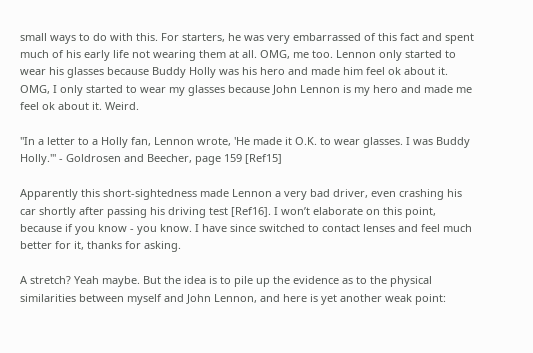small ways to do with this. For starters, he was very embarrassed of this fact and spent much of his early life not wearing them at all. OMG, me too. Lennon only started to wear his glasses because Buddy Holly was his hero and made him feel ok about it. OMG, I only started to wear my glasses because John Lennon is my hero and made me feel ok about it. Weird.

"In a letter to a Holly fan, Lennon wrote, 'He made it O.K. to wear glasses. I was Buddy Holly.'" - Goldrosen and Beecher, page 159 [Ref15]

Apparently this short-sightedness made Lennon a very bad driver, even crashing his car shortly after passing his driving test [Ref16]. I won’t elaborate on this point, because if you know - you know. I have since switched to contact lenses and feel much better for it, thanks for asking.

A stretch? Yeah maybe. But the idea is to pile up the evidence as to the physical similarities between myself and John Lennon, and here is yet another weak point: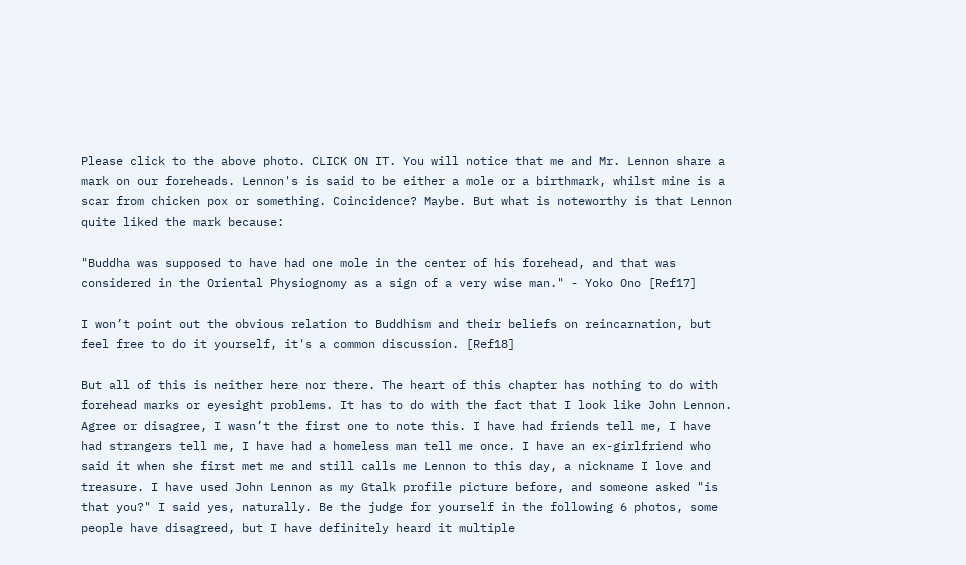Please click to the above photo. CLICK ON IT. You will notice that me and Mr. Lennon share a mark on our foreheads. Lennon's is said to be either a mole or a birthmark, whilst mine is a scar from chicken pox or something. Coincidence? Maybe. But what is noteworthy is that Lennon quite liked the mark because:

"Buddha was supposed to have had one mole in the center of his forehead, and that was considered in the Oriental Physiognomy as a sign of a very wise man." - Yoko Ono [Ref17]

I won’t point out the obvious relation to Buddhism and their beliefs on reincarnation, but feel free to do it yourself, it's a common discussion. [Ref18]

But all of this is neither here nor there. The heart of this chapter has nothing to do with forehead marks or eyesight problems. It has to do with the fact that I look like John Lennon. Agree or disagree, I wasn’t the first one to note this. I have had friends tell me, I have had strangers tell me, I have had a homeless man tell me once. I have an ex-girlfriend who said it when she first met me and still calls me Lennon to this day, a nickname I love and treasure. I have used John Lennon as my Gtalk profile picture before, and someone asked "is that you?" I said yes, naturally. Be the judge for yourself in the following 6 photos, some people have disagreed, but I have definitely heard it multiple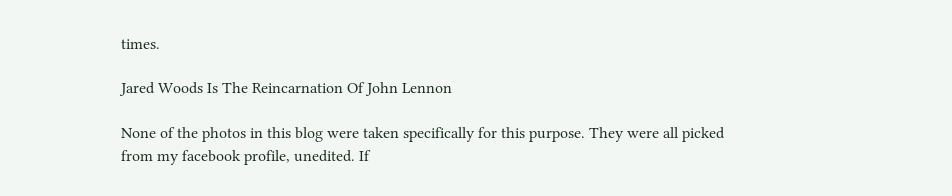times.

Jared Woods Is The Reincarnation Of John Lennon

None of the photos in this blog were taken specifically for this purpose. They were all picked from my facebook profile, unedited. If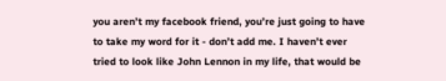you aren’t my facebook friend, you’re just going to have to take my word for it - don’t add me. I haven’t ever tried to look like John Lennon in my life, that would be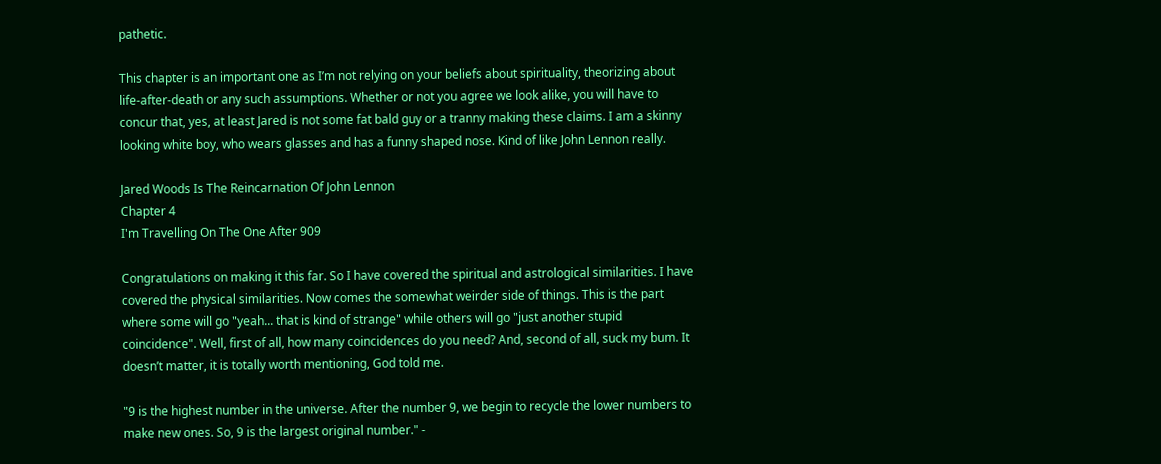pathetic.

This chapter is an important one as I’m not relying on your beliefs about spirituality, theorizing about life-after-death or any such assumptions. Whether or not you agree we look alike, you will have to concur that, yes, at least Jared is not some fat bald guy or a tranny making these claims. I am a skinny looking white boy, who wears glasses and has a funny shaped nose. Kind of like John Lennon really.

Jared Woods Is The Reincarnation Of John Lennon
Chapter 4
I'm Travelling On The One After 909

Congratulations on making it this far. So I have covered the spiritual and astrological similarities. I have covered the physical similarities. Now comes the somewhat weirder side of things. This is the part where some will go "yeah... that is kind of strange" while others will go "just another stupid coincidence". Well, first of all, how many coincidences do you need? And, second of all, suck my bum. It doesn’t matter, it is totally worth mentioning, God told me.

"9 is the highest number in the universe. After the number 9, we begin to recycle the lower numbers to make new ones. So, 9 is the largest original number." -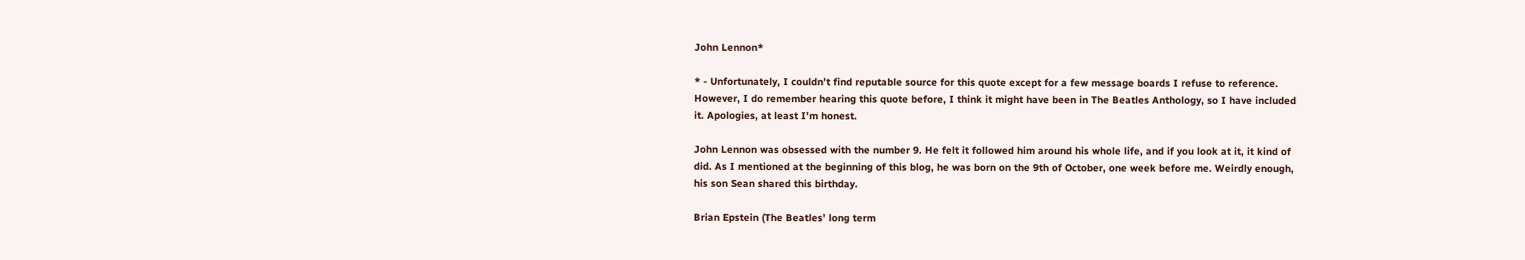John Lennon*

* - Unfortunately, I couldn’t find reputable source for this quote except for a few message boards I refuse to reference. However, I do remember hearing this quote before, I think it might have been in The Beatles Anthology, so I have included it. Apologies, at least I’m honest.

John Lennon was obsessed with the number 9. He felt it followed him around his whole life, and if you look at it, it kind of did. As I mentioned at the beginning of this blog, he was born on the 9th of October, one week before me. Weirdly enough, his son Sean shared this birthday.

Brian Epstein (The Beatles’ long term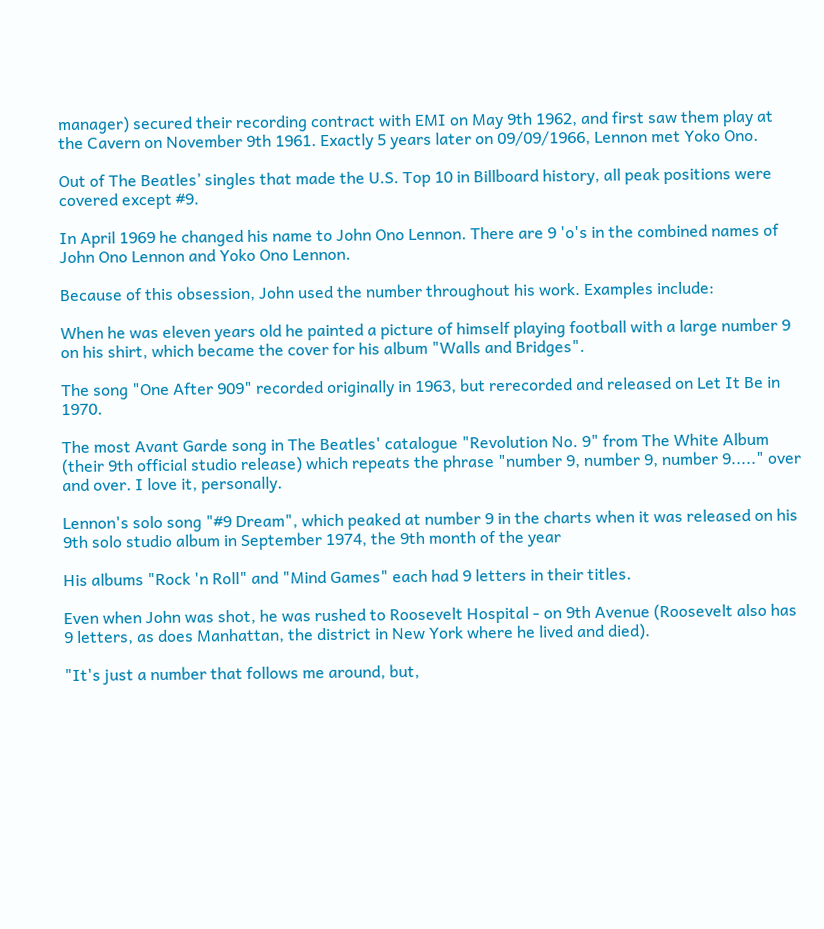manager) secured their recording contract with EMI on May 9th 1962, and first saw them play at the Cavern on November 9th 1961. Exactly 5 years later on 09/09/1966, Lennon met Yoko Ono.

Out of The Beatles’ singles that made the U.S. Top 10 in Billboard history, all peak positions were covered except #9.

In April 1969 he changed his name to John Ono Lennon. There are 9 'o's in the combined names of John Ono Lennon and Yoko Ono Lennon.

Because of this obsession, John used the number throughout his work. Examples include:

When he was eleven years old he painted a picture of himself playing football with a large number 9 on his shirt, which became the cover for his album "Walls and Bridges".

The song "One After 909" recorded originally in 1963, but rerecorded and released on Let It Be in 1970.

The most Avant Garde song in The Beatles' catalogue "Revolution No. 9" from The White Album (their 9th official studio release) which repeats the phrase "number 9, number 9, number 9....." over and over. I love it, personally.

Lennon's solo song "#9 Dream", which peaked at number 9 in the charts when it was released on his 9th solo studio album in September 1974, the 9th month of the year

His albums "Rock 'n Roll" and "Mind Games" each had 9 letters in their titles.

Even when John was shot, he was rushed to Roosevelt Hospital - on 9th Avenue (Roosevelt also has 9 letters, as does Manhattan, the district in New York where he lived and died).

"It's just a number that follows me around, but,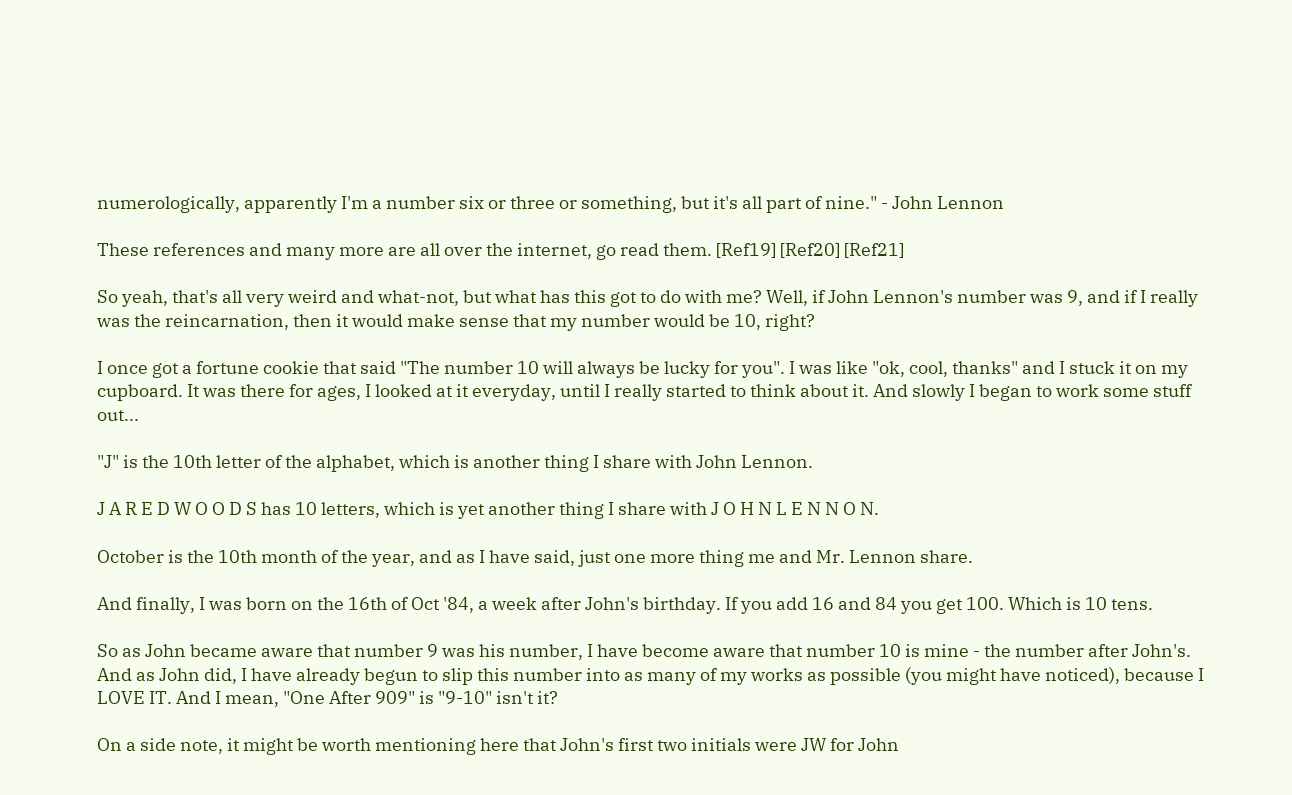numerologically, apparently I'm a number six or three or something, but it's all part of nine." - John Lennon

These references and many more are all over the internet, go read them. [Ref19] [Ref20] [Ref21]

So yeah, that's all very weird and what-not, but what has this got to do with me? Well, if John Lennon's number was 9, and if I really was the reincarnation, then it would make sense that my number would be 10, right?

I once got a fortune cookie that said "The number 10 will always be lucky for you". I was like "ok, cool, thanks" and I stuck it on my cupboard. It was there for ages, I looked at it everyday, until I really started to think about it. And slowly I began to work some stuff out...

"J" is the 10th letter of the alphabet, which is another thing I share with John Lennon.

J A R E D W O O D S has 10 letters, which is yet another thing I share with J O H N L E N N O N.

October is the 10th month of the year, and as I have said, just one more thing me and Mr. Lennon share.

And finally, I was born on the 16th of Oct '84, a week after John's birthday. If you add 16 and 84 you get 100. Which is 10 tens.

So as John became aware that number 9 was his number, I have become aware that number 10 is mine - the number after John's. And as John did, I have already begun to slip this number into as many of my works as possible (you might have noticed), because I LOVE IT. And I mean, "One After 909" is "9-10" isn't it?

On a side note, it might be worth mentioning here that John's first two initials were JW for John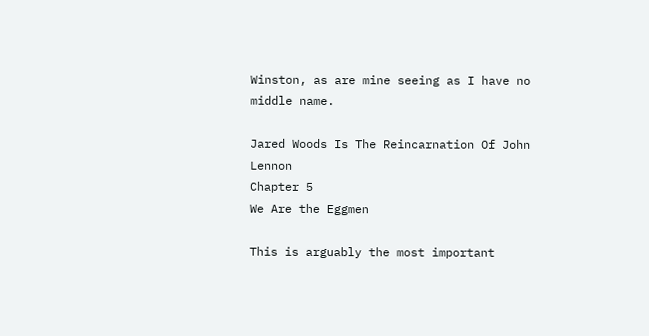Winston, as are mine seeing as I have no middle name.

Jared Woods Is The Reincarnation Of John Lennon
Chapter 5
We Are the Eggmen

This is arguably the most important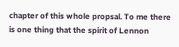chapter of this whole propsal. To me there is one thing that the spirit of Lennon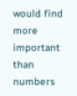would find more important than numbers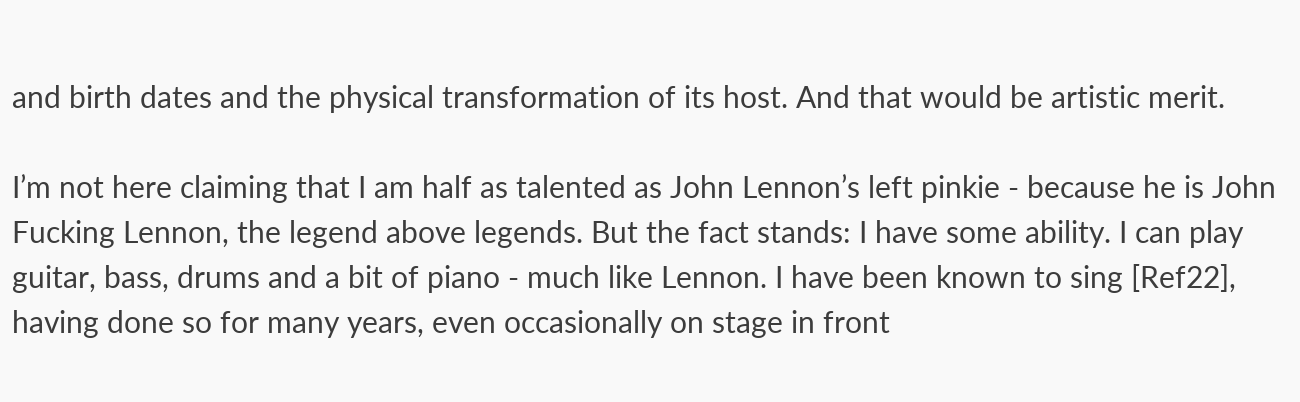and birth dates and the physical transformation of its host. And that would be artistic merit.

I’m not here claiming that I am half as talented as John Lennon’s left pinkie - because he is John Fucking Lennon, the legend above legends. But the fact stands: I have some ability. I can play guitar, bass, drums and a bit of piano - much like Lennon. I have been known to sing [Ref22], having done so for many years, even occasionally on stage in front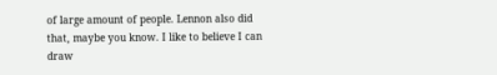of large amount of people. Lennon also did that, maybe you know. I like to believe I can draw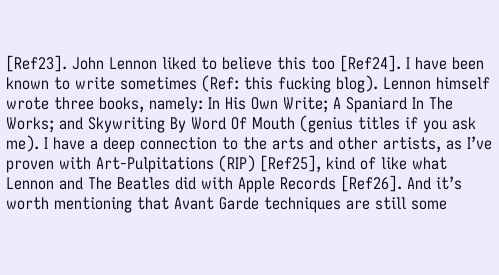[Ref23]. John Lennon liked to believe this too [Ref24]. I have been known to write sometimes (Ref: this fucking blog). Lennon himself wrote three books, namely: In His Own Write; A Spaniard In The Works; and Skywriting By Word Of Mouth (genius titles if you ask me). I have a deep connection to the arts and other artists, as I’ve proven with Art-Pulpitations (RIP) [Ref25], kind of like what Lennon and The Beatles did with Apple Records [Ref26]. And it’s worth mentioning that Avant Garde techniques are still some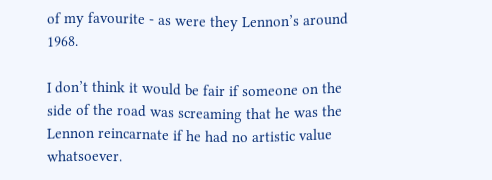of my favourite - as were they Lennon’s around 1968.

I don’t think it would be fair if someone on the side of the road was screaming that he was the Lennon reincarnate if he had no artistic value whatsoever.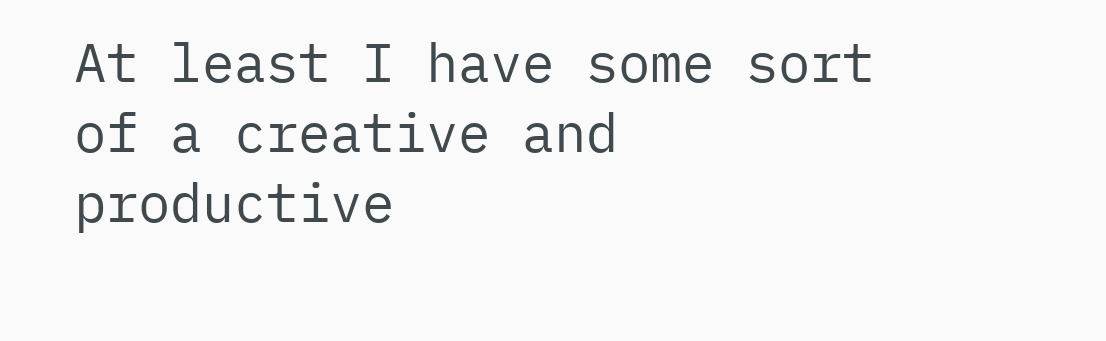At least I have some sort of a creative and productive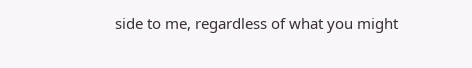side to me, regardless of what you might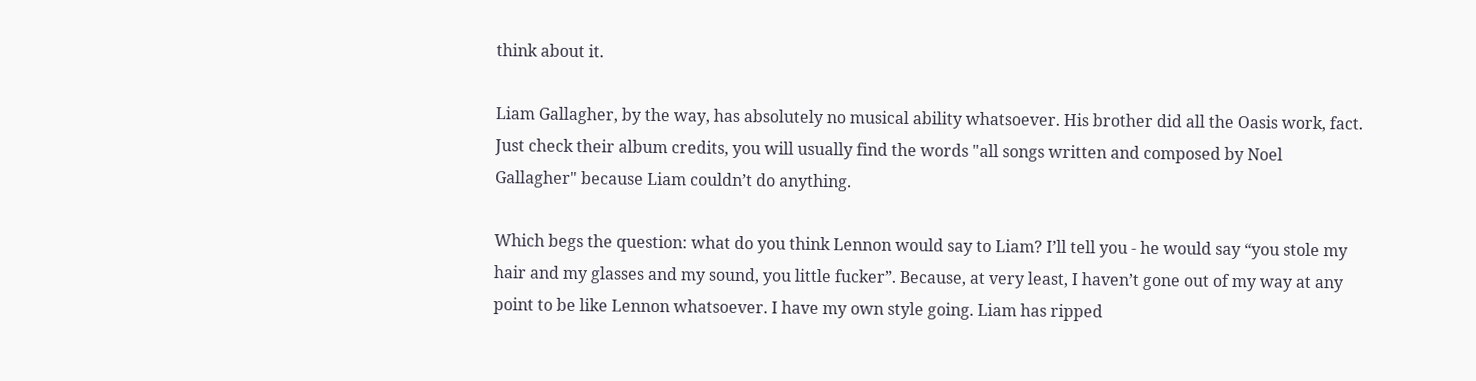think about it.

Liam Gallagher, by the way, has absolutely no musical ability whatsoever. His brother did all the Oasis work, fact. Just check their album credits, you will usually find the words "all songs written and composed by Noel Gallagher" because Liam couldn’t do anything.

Which begs the question: what do you think Lennon would say to Liam? I’ll tell you - he would say “you stole my hair and my glasses and my sound, you little fucker”. Because, at very least, I haven’t gone out of my way at any point to be like Lennon whatsoever. I have my own style going. Liam has ripped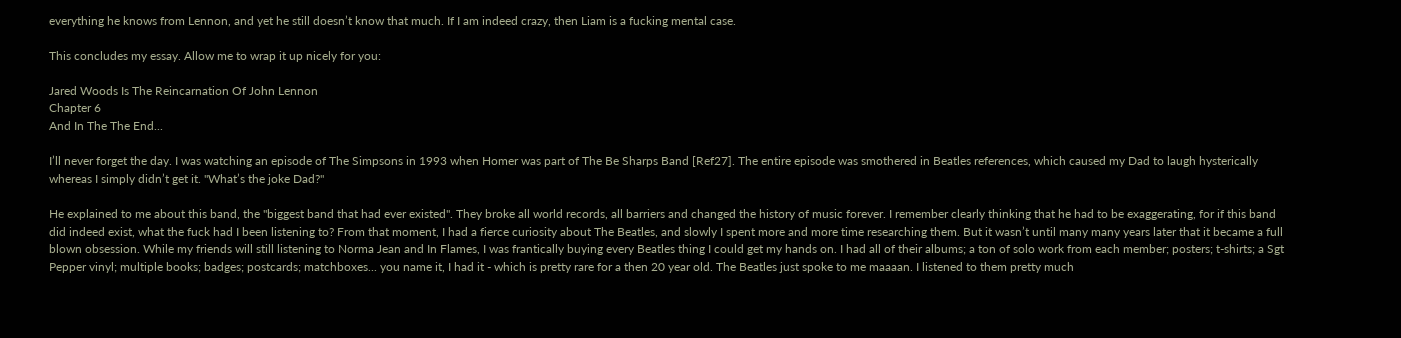everything he knows from Lennon, and yet he still doesn’t know that much. If I am indeed crazy, then Liam is a fucking mental case.

This concludes my essay. Allow me to wrap it up nicely for you:

Jared Woods Is The Reincarnation Of John Lennon
Chapter 6
And In The The End...

I’ll never forget the day. I was watching an episode of The Simpsons in 1993 when Homer was part of The Be Sharps Band [Ref27]. The entire episode was smothered in Beatles references, which caused my Dad to laugh hysterically whereas I simply didn’t get it. "What’s the joke Dad?"

He explained to me about this band, the "biggest band that had ever existed". They broke all world records, all barriers and changed the history of music forever. I remember clearly thinking that he had to be exaggerating, for if this band did indeed exist, what the fuck had I been listening to? From that moment, I had a fierce curiosity about The Beatles, and slowly I spent more and more time researching them. But it wasn’t until many many years later that it became a full blown obsession. While my friends will still listening to Norma Jean and In Flames, I was frantically buying every Beatles thing I could get my hands on. I had all of their albums; a ton of solo work from each member; posters; t-shirts; a Sgt Pepper vinyl; multiple books; badges; postcards; matchboxes... you name it, I had it - which is pretty rare for a then 20 year old. The Beatles just spoke to me maaaan. I listened to them pretty much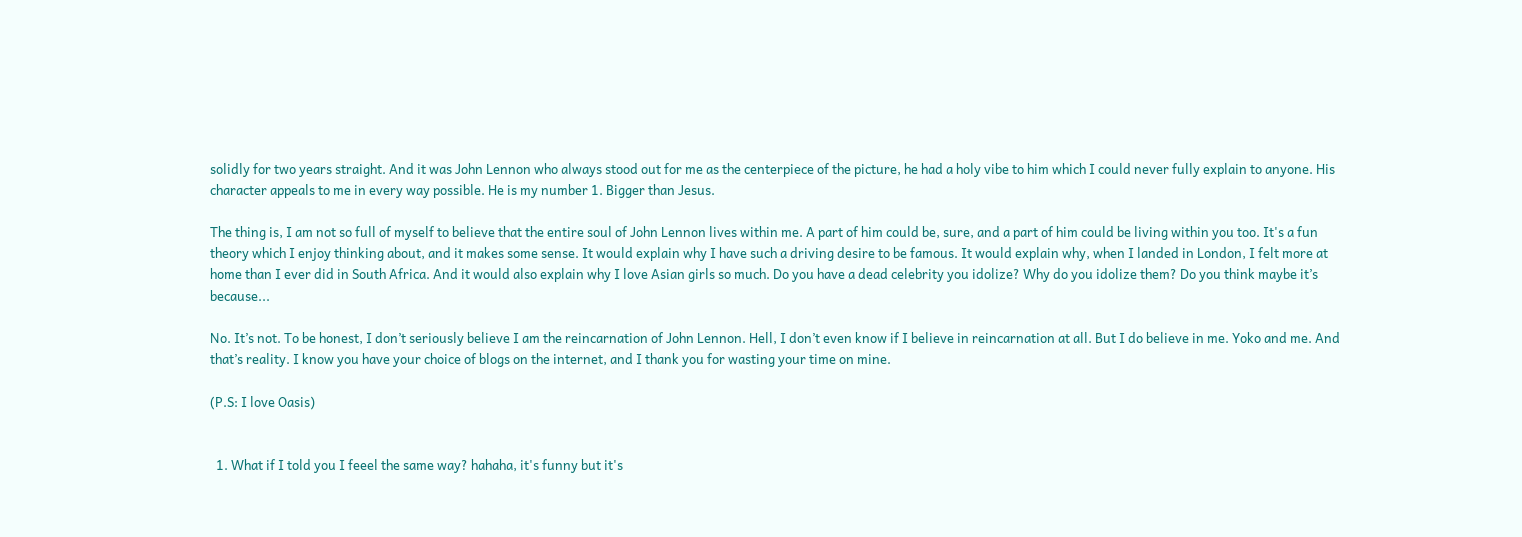solidly for two years straight. And it was John Lennon who always stood out for me as the centerpiece of the picture, he had a holy vibe to him which I could never fully explain to anyone. His character appeals to me in every way possible. He is my number 1. Bigger than Jesus.

The thing is, I am not so full of myself to believe that the entire soul of John Lennon lives within me. A part of him could be, sure, and a part of him could be living within you too. It's a fun theory which I enjoy thinking about, and it makes some sense. It would explain why I have such a driving desire to be famous. It would explain why, when I landed in London, I felt more at home than I ever did in South Africa. And it would also explain why I love Asian girls so much. Do you have a dead celebrity you idolize? Why do you idolize them? Do you think maybe it’s because...

No. It’s not. To be honest, I don’t seriously believe I am the reincarnation of John Lennon. Hell, I don’t even know if I believe in reincarnation at all. But I do believe in me. Yoko and me. And that’s reality. I know you have your choice of blogs on the internet, and I thank you for wasting your time on mine.

(P.S: I love Oasis)


  1. What if I told you I feeel the same way? hahaha, it's funny but it's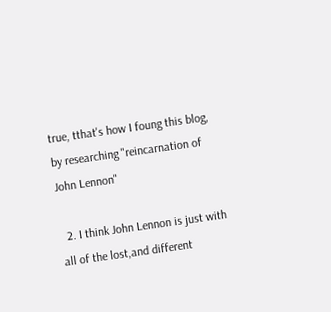true, tthat's how I foung this blog, by researching "reincarnation of John Lennon"

  2. I think John Lennon is just with all of the lost,and different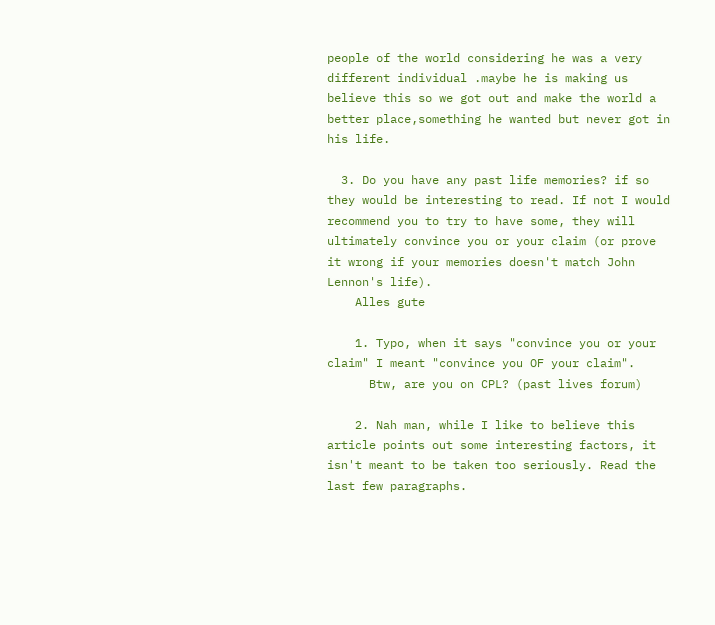people of the world considering he was a very different individual .maybe he is making us believe this so we got out and make the world a better place,something he wanted but never got in his life.

  3. Do you have any past life memories? if so they would be interesting to read. If not I would recommend you to try to have some, they will ultimately convince you or your claim (or prove it wrong if your memories doesn't match John Lennon's life).
    Alles gute

    1. Typo, when it says "convince you or your claim" I meant "convince you OF your claim".
      Btw, are you on CPL? (past lives forum)

    2. Nah man, while I like to believe this article points out some interesting factors, it isn't meant to be taken too seriously. Read the last few paragraphs.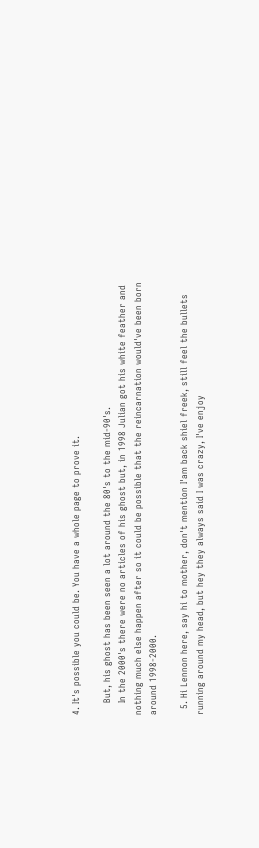4. It's possible you could be. You have a whole page to prove it.

    But, his ghost has been seen a lot around the 80's to the mid-90's.
    In the 2000's there were no articles of his ghost but, in 1998 Julian got his white feather and nothing much else happen after so it could be possible that the reincarnation would've been born around 1998-2000.

  5. Hi Lennon here, say hi to mother, don't mention I'am back shiel freek, still feel the bullets running around my head, but hey they always said I was crazy, I've enjoy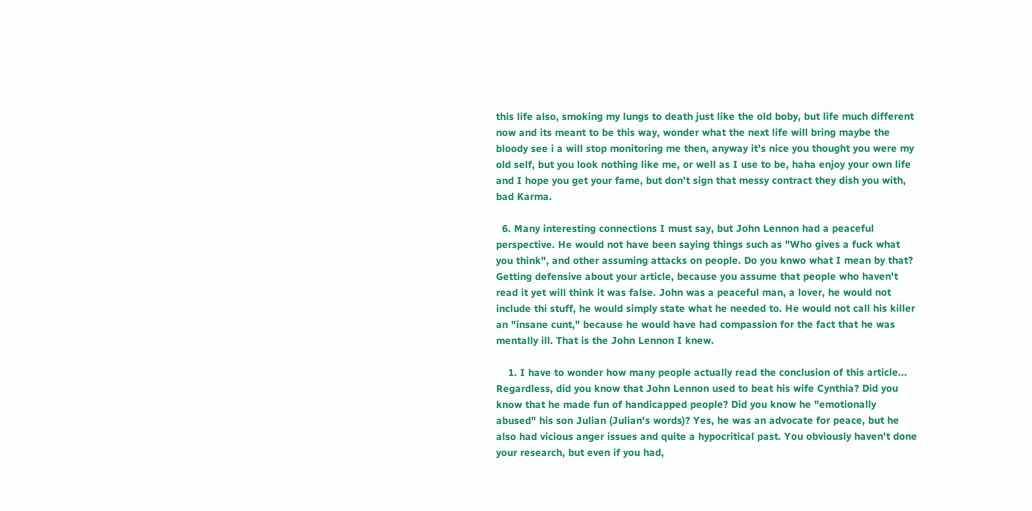this life also, smoking my lungs to death just like the old boby, but life much different now and its meant to be this way, wonder what the next life will bring maybe the bloody see i a will stop monitoring me then, anyway it's nice you thought you were my old self, but you look nothing like me, or well as I use to be, haha enjoy your own life and I hope you get your fame, but don't sign that messy contract they dish you with, bad Karma.

  6. Many interesting connections I must say, but John Lennon had a peaceful perspective. He would not have been saying things such as "Who gives a fuck what you think", and other assuming attacks on people. Do you knwo what I mean by that? Getting defensive about your article, because you assume that people who haven't read it yet will think it was false. John was a peaceful man, a lover, he would not include thi stuff, he would simply state what he needed to. He would not call his killer an "insane cunt," because he would have had compassion for the fact that he was mentally ill. That is the John Lennon I knew.

    1. I have to wonder how many people actually read the conclusion of this article... Regardless, did you know that John Lennon used to beat his wife Cynthia? Did you know that he made fun of handicapped people? Did you know he "emotionally abused" his son Julian (Julian's words)? Yes, he was an advocate for peace, but he also had vicious anger issues and quite a hypocritical past. You obviously haven't done your research, but even if you had,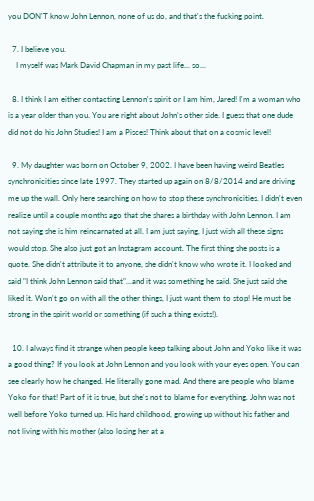you DON'T know John Lennon, none of us do, and that's the fucking point.

  7. I believe you.
    I myself was Mark David Chapman in my past life... so...

  8. I think I am either contacting Lennon's spirit or I am him, Jared! I'm a woman who is a year older than you. You are right about John's other side. I guess that one dude did not do his John Studies! I am a Pisces! Think about that on a cosmic level!

  9. My daughter was born on October 9, 2002. I have been having weird Beatles synchronicities since late 1997. They started up again on 8/8/2014 and are driving me up the wall. Only here searching on how to stop these synchronicities. I didn't even realize until a couple months ago that she shares a birthday with John Lennon. I am not saying she is him reincarnated at all. I am just saying, I just wish all these signs would stop. She also just got an Instagram account. The first thing she posts is a quote. She didn't attribute it to anyone, she didn't know who wrote it. I looked and said "I think John Lennon said that"...and it was something he said. She just said she liked it. Won't go on with all the other things, I just want them to stop! He must be strong in the spirit world or something (if such a thing exists!).

  10. I always find it strange when people keep talking about John and Yoko like it was a good thing? If you look at John Lennon and you look with your eyes open. You can see clearly how he changed. He literally gone mad. And there are people who blame Yoko for that! Part of it is true, but she's not to blame for everything. John was not well before Yoko turned up. His hard childhood, growing up without his father and not living with his mother (also losing her at a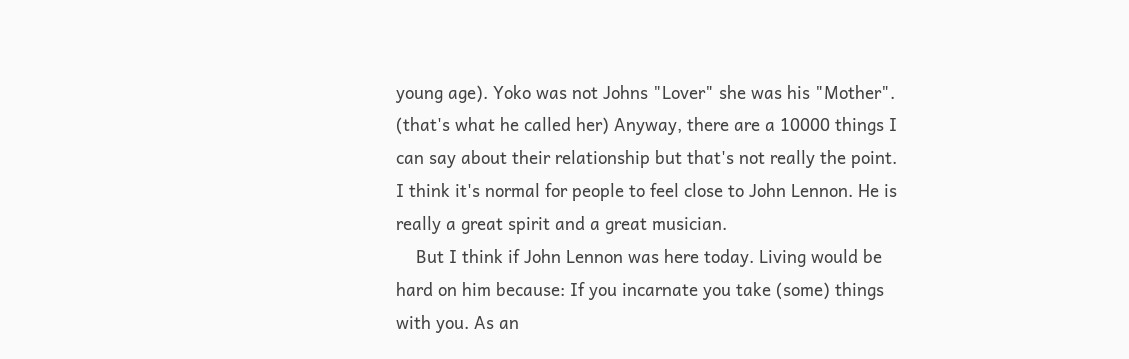young age). Yoko was not Johns "Lover" she was his "Mother". (that's what he called her) Anyway, there are a 10000 things I can say about their relationship but that's not really the point. I think it's normal for people to feel close to John Lennon. He is really a great spirit and a great musician.
    But I think if John Lennon was here today. Living would be hard on him because: If you incarnate you take (some) things with you. As an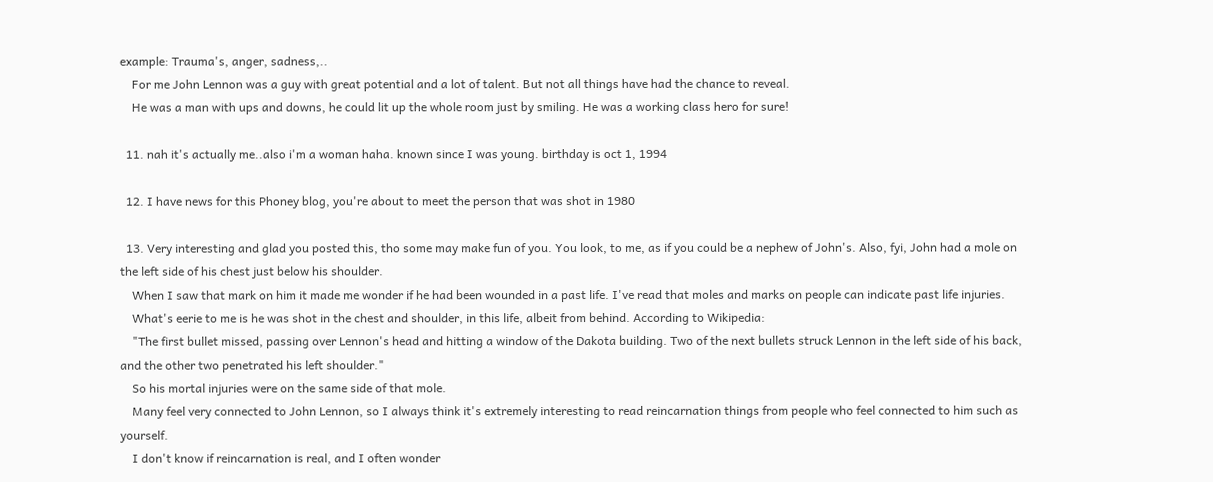example: Trauma's, anger, sadness,..
    For me John Lennon was a guy with great potential and a lot of talent. But not all things have had the chance to reveal.
    He was a man with ups and downs, he could lit up the whole room just by smiling. He was a working class hero for sure!

  11. nah it's actually me..also i'm a woman haha. known since I was young. birthday is oct 1, 1994

  12. I have news for this Phoney blog, you're about to meet the person that was shot in 1980

  13. Very interesting and glad you posted this, tho some may make fun of you. You look, to me, as if you could be a nephew of John's. Also, fyi, John had a mole on the left side of his chest just below his shoulder.
    When I saw that mark on him it made me wonder if he had been wounded in a past life. I've read that moles and marks on people can indicate past life injuries.
    What's eerie to me is he was shot in the chest and shoulder, in this life, albeit from behind. According to Wikipedia:
    "The first bullet missed, passing over Lennon's head and hitting a window of the Dakota building. Two of the next bullets struck Lennon in the left side of his back, and the other two penetrated his left shoulder."
    So his mortal injuries were on the same side of that mole.
    Many feel very connected to John Lennon, so I always think it's extremely interesting to read reincarnation things from people who feel connected to him such as yourself.
    I don't know if reincarnation is real, and I often wonder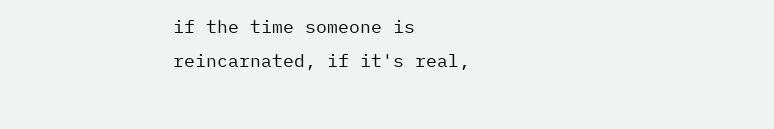if the time someone is reincarnated, if it's real,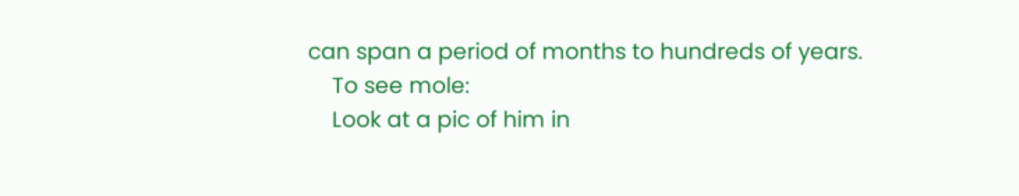can span a period of months to hundreds of years.
    To see mole:
    Look at a pic of him in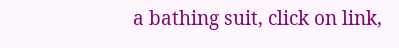a bathing suit, click on link,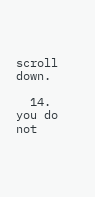scroll down.

  14. you do not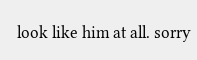look like him at all. sorry